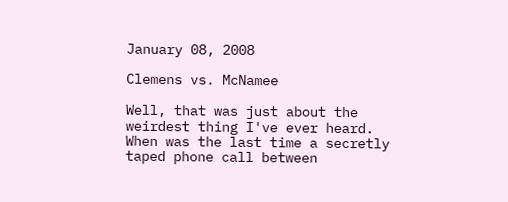January 08, 2008

Clemens vs. McNamee

Well, that was just about the weirdest thing I've ever heard. When was the last time a secretly taped phone call between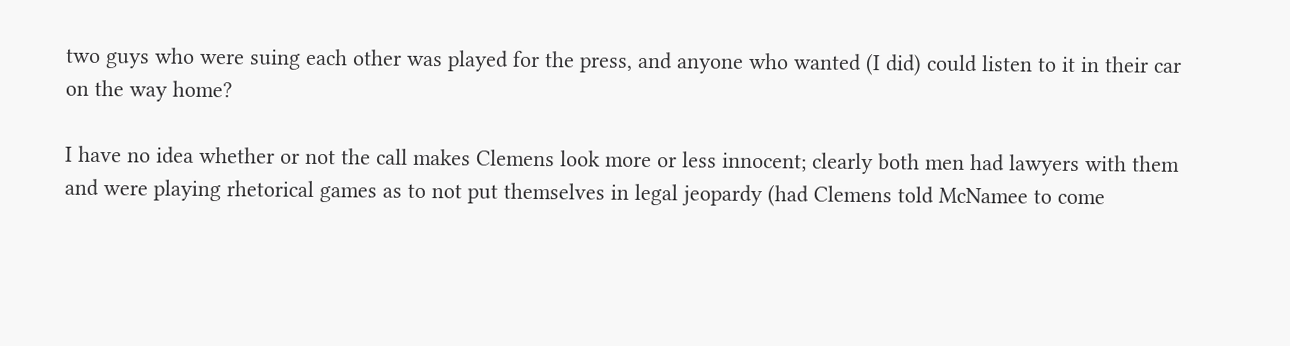two guys who were suing each other was played for the press, and anyone who wanted (I did) could listen to it in their car on the way home?

I have no idea whether or not the call makes Clemens look more or less innocent; clearly both men had lawyers with them and were playing rhetorical games as to not put themselves in legal jeopardy (had Clemens told McNamee to come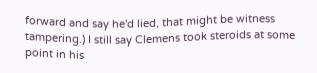forward and say he'd lied, that might be witness tampering.) I still say Clemens took steroids at some point in his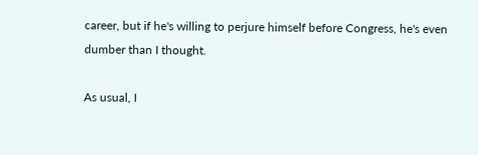career, but if he's willing to perjure himself before Congress, he's even dumber than I thought.

As usual, I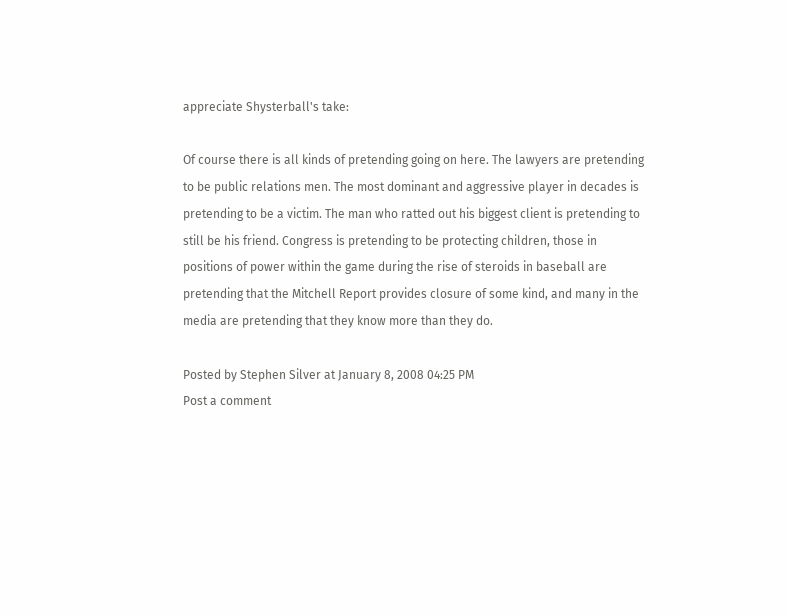appreciate Shysterball's take:

Of course there is all kinds of pretending going on here. The lawyers are pretending to be public relations men. The most dominant and aggressive player in decades is pretending to be a victim. The man who ratted out his biggest client is pretending to still be his friend. Congress is pretending to be protecting children, those in positions of power within the game during the rise of steroids in baseball are pretending that the Mitchell Report provides closure of some kind, and many in the media are pretending that they know more than they do.

Posted by Stephen Silver at January 8, 2008 04:25 PM
Post a comment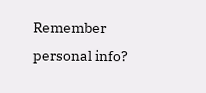Remember personal info?